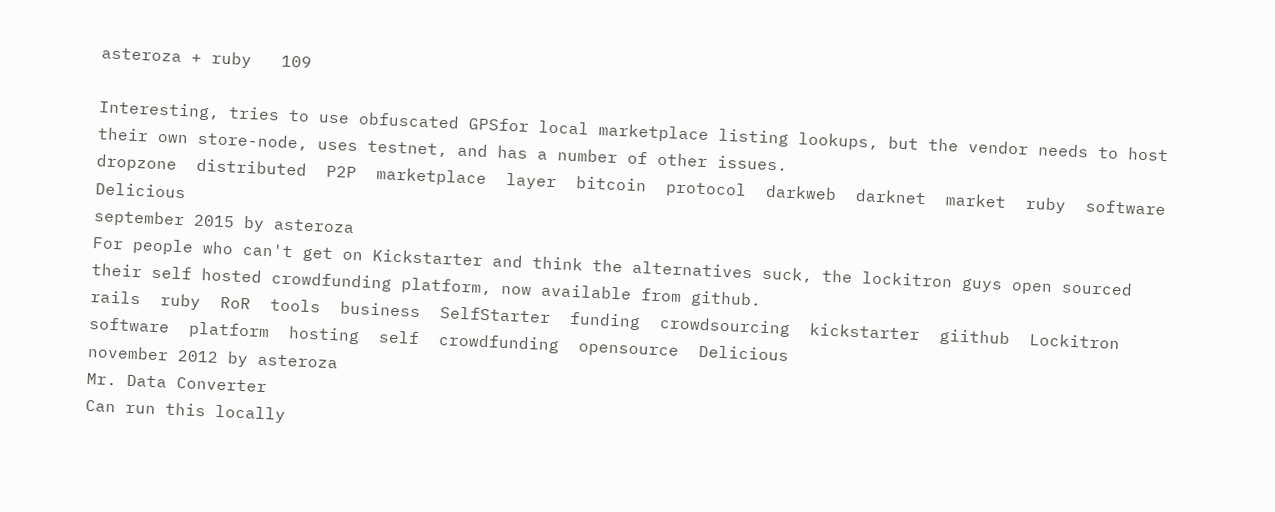asteroza + ruby   109

Interesting, tries to use obfuscated GPSfor local marketplace listing lookups, but the vendor needs to host their own store-node, uses testnet, and has a number of other issues.
dropzone  distributed  P2P  marketplace  layer  bitcoin  protocol  darkweb  darknet  market  ruby  software  Delicious
september 2015 by asteroza
For people who can't get on Kickstarter and think the alternatives suck, the lockitron guys open sourced their self hosted crowdfunding platform, now available from github.
rails  ruby  RoR  tools  business  SelfStarter  funding  crowdsourcing  kickstarter  giithub  Lockitron  software  platform  hosting  self  crowdfunding  opensource  Delicious
november 2012 by asteroza
Mr. Data Converter
Can run this locally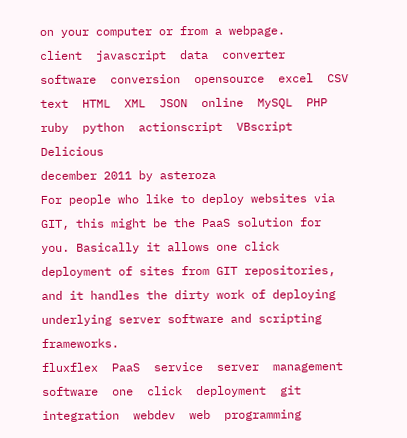on your computer or from a webpage.
client  javascript  data  converter  software  conversion  opensource  excel  CSV  text  HTML  XML  JSON  online  MySQL  PHP  ruby  python  actionscript  VBscript  Delicious
december 2011 by asteroza
For people who like to deploy websites via GIT, this might be the PaaS solution for you. Basically it allows one click deployment of sites from GIT repositories, and it handles the dirty work of deploying underlying server software and scripting frameworks.
fluxflex  PaaS  service  server  management  software  one  click  deployment  git  integration  webdev  web  programming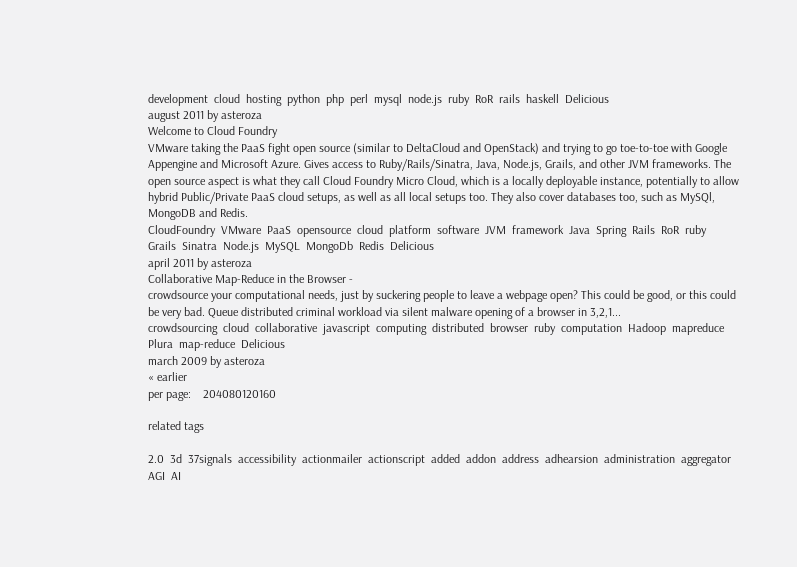development  cloud  hosting  python  php  perl  mysql  node.js  ruby  RoR  rails  haskell  Delicious
august 2011 by asteroza
Welcome to Cloud Foundry
VMware taking the PaaS fight open source (similar to DeltaCloud and OpenStack) and trying to go toe-to-toe with Google Appengine and Microsoft Azure. Gives access to Ruby/Rails/Sinatra, Java, Node.js, Grails, and other JVM frameworks. The open source aspect is what they call Cloud Foundry Micro Cloud, which is a locally deployable instance, potentially to allow hybrid Public/Private PaaS cloud setups, as well as all local setups too. They also cover databases too, such as MySQl, MongoDB and Redis.
CloudFoundry  VMware  PaaS  opensource  cloud  platform  software  JVM  framework  Java  Spring  Rails  RoR  ruby  Grails  Sinatra  Node.js  MySQL  MongoDb  Redis  Delicious
april 2011 by asteroza
Collaborative Map-Reduce in the Browser -
crowdsource your computational needs, just by suckering people to leave a webpage open? This could be good, or this could be very bad. Queue distributed criminal workload via silent malware opening of a browser in 3,2,1...
crowdsourcing  cloud  collaborative  javascript  computing  distributed  browser  ruby  computation  Hadoop  mapreduce  Plura  map-reduce  Delicious
march 2009 by asteroza
« earlier
per page:    204080120160

related tags

2.0  3d  37signals  accessibility  actionmailer  actionscript  added  addon  address  adhearsion  administration  aggregator  AGI  AI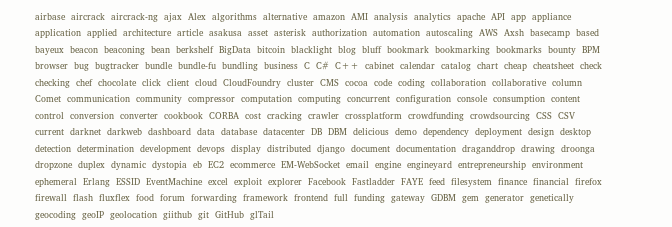airbase  aircrack  aircrack-ng  ajax  Alex  algorithms  alternative  amazon  AMI  analysis  analytics  apache  API  app  appliance  application  applied  architecture  article  asakusa  asset  asterisk  authorization  automation  autoscaling  AWS  Axsh  basecamp  based  bayeux  beacon  beaconing  bean  berkshelf  BigData  bitcoin  blacklight  blog  bluff  bookmark  bookmarking  bookmarks  bounty  BPM  browser  bug  bugtracker  bundle  bundle-fu  bundling  business  C  C#  C++  cabinet  calendar  catalog  chart  cheap  cheatsheet  check  checking  chef  chocolate  click  client  cloud  CloudFoundry  cluster  CMS  cocoa  code  coding  collaboration  collaborative  column  Comet  communication  community  compressor  computation  computing  concurrent  configuration  console  consumption  content  control  conversion  converter  cookbook  CORBA  cost  cracking  crawler  crossplatform  crowdfunding  crowdsourcing  CSS  CSV  current  darknet  darkweb  dashboard  data  database  datacenter  DB  DBM  delicious  demo  dependency  deployment  design  desktop  detection  determination  development  devops  display  distributed  django  document  documentation  draganddrop  drawing  droonga  dropzone  duplex  dynamic  dystopia  eb  EC2  ecommerce  EM-WebSocket  email  engine  engineyard  entrepreneurship  environment  ephemeral  Erlang  ESSID  EventMachine  excel  exploit  explorer  Facebook  Fastladder  FAYE  feed  filesystem  finance  financial  firefox  firewall  flash  fluxflex  food  forum  forwarding  framework  frontend  full  funding  gateway  GDBM  gem  generator  genetically  geocoding  geoIP  geolocation  giithub  git  GitHub  glTail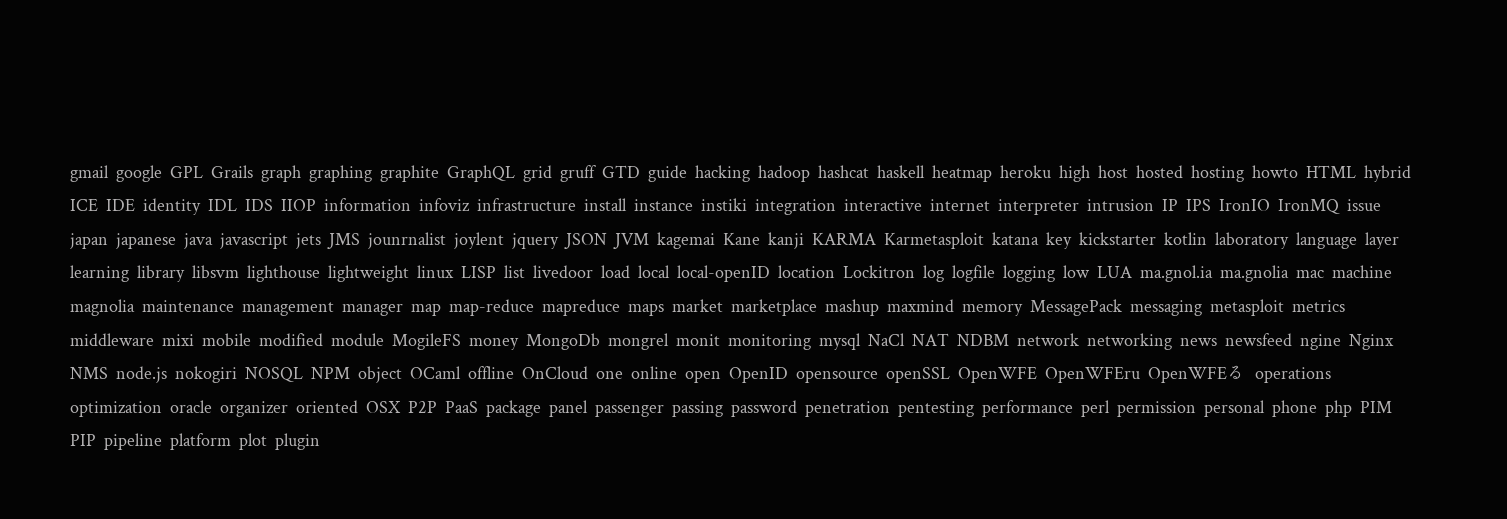gmail  google  GPL  Grails  graph  graphing  graphite  GraphQL  grid  gruff  GTD  guide  hacking  hadoop  hashcat  haskell  heatmap  heroku  high  host  hosted  hosting  howto  HTML  hybrid  ICE  IDE  identity  IDL  IDS  IIOP  information  infoviz  infrastructure  install  instance  instiki  integration  interactive  internet  interpreter  intrusion  IP  IPS  IronIO  IronMQ  issue  japan  japanese  java  javascript  jets  JMS  jounrnalist  joylent  jquery  JSON  JVM  kagemai  Kane  kanji  KARMA  Karmetasploit  katana  key  kickstarter  kotlin  laboratory  language  layer  learning  library  libsvm  lighthouse  lightweight  linux  LISP  list  livedoor  load  local  local-openID  location  Lockitron  log  logfile  logging  low  LUA  ma.gnol.ia  ma.gnolia  mac  machine  magnolia  maintenance  management  manager  map  map-reduce  mapreduce  maps  market  marketplace  mashup  maxmind  memory  MessagePack  messaging  metasploit  metrics  middleware  mixi  mobile  modified  module  MogileFS  money  MongoDb  mongrel  monit  monitoring  mysql  NaCl  NAT  NDBM  network  networking  news  newsfeed  ngine  Nginx  NMS  node.js  nokogiri  NOSQL  NPM  object  OCaml  offline  OnCloud  one  online  open  OpenID  opensource  openSSL  OpenWFE  OpenWFEru  OpenWFEる  operations  optimization  oracle  organizer  oriented  OSX  P2P  PaaS  package  panel  passenger  passing  password  penetration  pentesting  performance  perl  permission  personal  phone  php  PIM  PIP  pipeline  platform  plot  plugin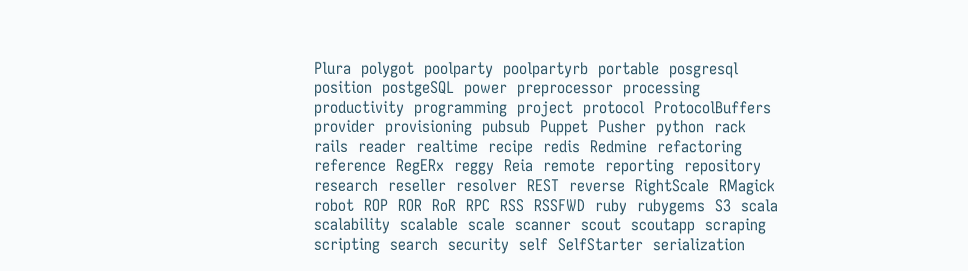Plura  polygot  poolparty  poolpartyrb  portable  posgresql  position  postgeSQL  power  preprocessor  processing  productivity  programming  project  protocol  ProtocolBuffers  provider  provisioning  pubsub  Puppet  Pusher  python  rack  rails  reader  realtime  recipe  redis  Redmine  refactoring  reference  RegERx  reggy  Reia  remote  reporting  repository  research  reseller  resolver  REST  reverse  RightScale  RMagick  robot  ROP  ROR  RoR  RPC  RSS  RSSFWD  ruby  rubygems  S3  scala  scalability  scalable  scale  scanner  scout  scoutapp  scraping  scripting  search  security  self  SelfStarter  serialization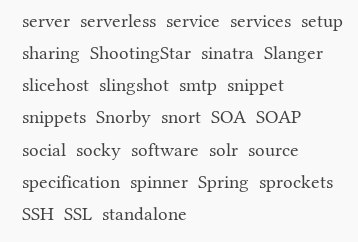server  serverless  service  services  setup  sharing  ShootingStar  sinatra  Slanger  slicehost  slingshot  smtp  snippet  snippets  Snorby  snort  SOA  SOAP  social  socky  software  solr  source  specification  spinner  Spring  sprockets  SSH  SSL  standalone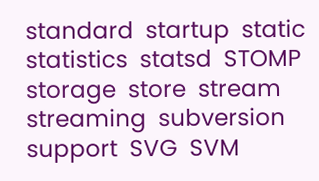standard  startup  static  statistics  statsd  STOMP  storage  store  stream  streaming  subversion  support  SVG  SVM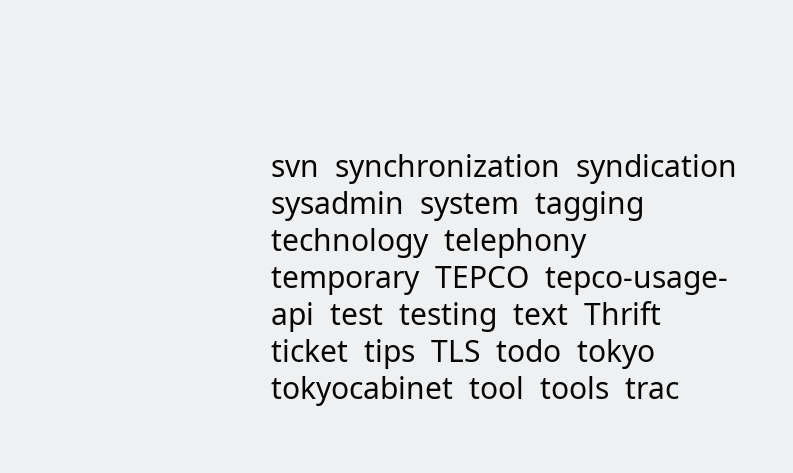svn  synchronization  syndication  sysadmin  system  tagging  technology  telephony  temporary  TEPCO  tepco-usage-api  test  testing  text  Thrift  ticket  tips  TLS  todo  tokyo  tokyocabinet  tool  tools  trac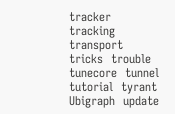tracker  tracking  transport  tricks  trouble  tunecore  tunnel  tutorial  tyrant  Ubigraph  update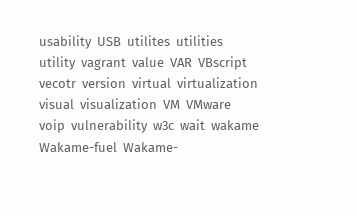usability  USB  utilites  utilities  utility  vagrant  value  VAR  VBscript  vecotr  version  virtual  virtualization  visual  visualization  VM  VMware  voip  vulnerability  w3c  wait  wakame  Wakame-fuel  Wakame-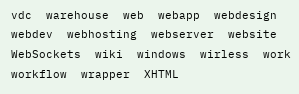vdc  warehouse  web  webapp  webdesign  webdev  webhosting  webserver  website  WebSockets  wiki  windows  wirless  work  workflow  wrapper  XHTML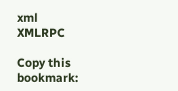xml  XMLRPC

Copy this bookmark: